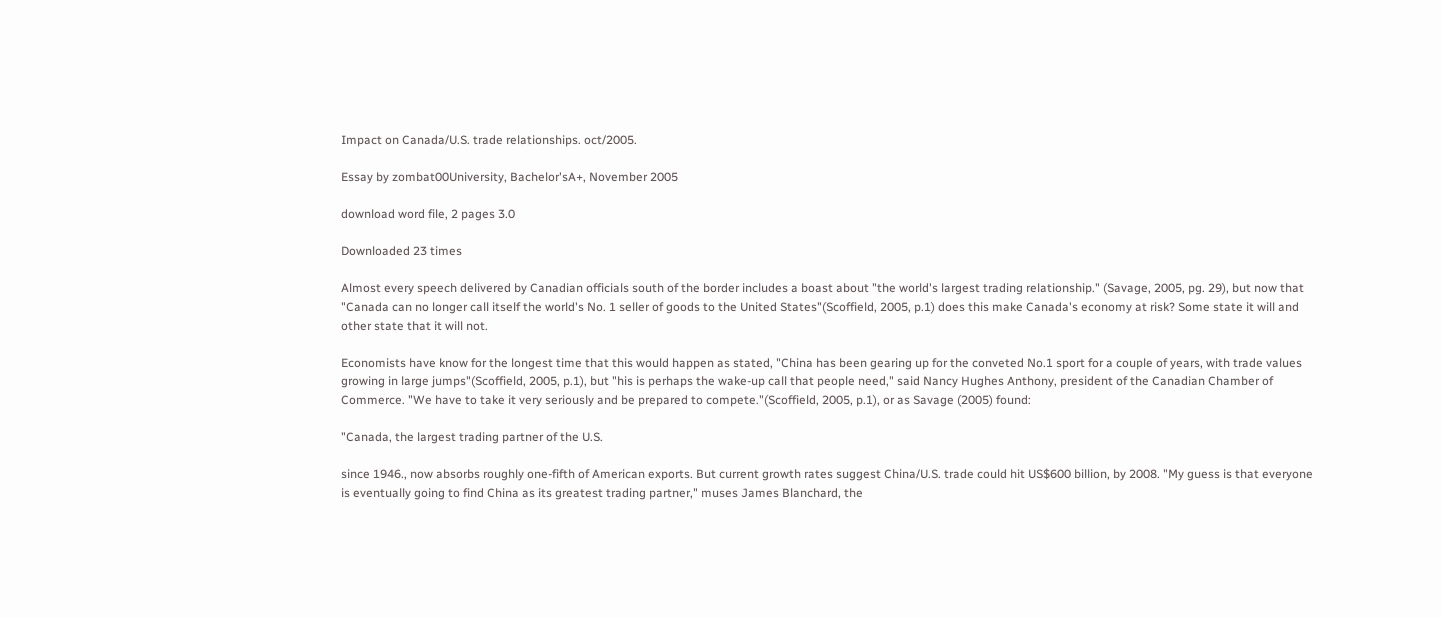Impact on Canada/U.S. trade relationships. oct/2005.

Essay by zombat00University, Bachelor'sA+, November 2005

download word file, 2 pages 3.0

Downloaded 23 times

Almost every speech delivered by Canadian officials south of the border includes a boast about "the world's largest trading relationship." (Savage, 2005, pg. 29), but now that "Canada can no longer call itself the world's No. 1 seller of goods to the United States"(Scoffield, 2005, p.1) does this make Canada's economy at risk? Some state it will and other state that it will not.

Economists have know for the longest time that this would happen as stated, "China has been gearing up for the conveted No.1 sport for a couple of years, with trade values growing in large jumps"(Scoffield, 2005, p.1), but "his is perhaps the wake-up call that people need," said Nancy Hughes Anthony, president of the Canadian Chamber of Commerce. "We have to take it very seriously and be prepared to compete."(Scoffield, 2005, p.1), or as Savage (2005) found:

"Canada, the largest trading partner of the U.S.

since 1946., now absorbs roughly one-fifth of American exports. But current growth rates suggest China/U.S. trade could hit US$600 billion, by 2008. "My guess is that everyone is eventually going to find China as its greatest trading partner," muses James Blanchard, the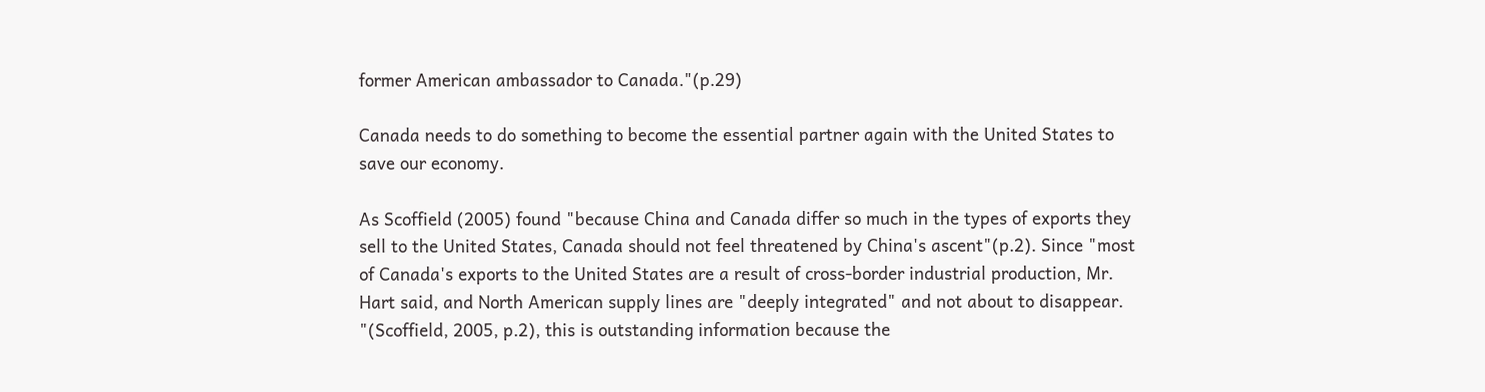former American ambassador to Canada."(p.29)

Canada needs to do something to become the essential partner again with the United States to save our economy.

As Scoffield (2005) found "because China and Canada differ so much in the types of exports they sell to the United States, Canada should not feel threatened by China's ascent"(p.2). Since "most of Canada's exports to the United States are a result of cross-border industrial production, Mr. Hart said, and North American supply lines are "deeply integrated" and not about to disappear. "(Scoffield, 2005, p.2), this is outstanding information because the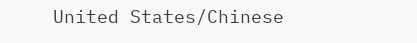United States/Chinese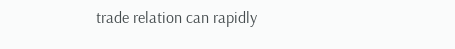trade relation can rapidly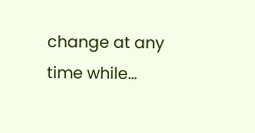change at any time while...